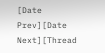[Date Prev][Date Next][Thread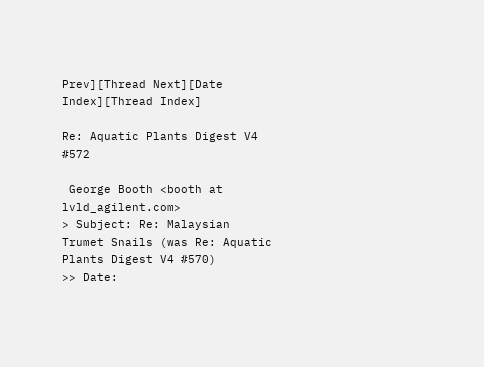Prev][Thread Next][Date Index][Thread Index]

Re: Aquatic Plants Digest V4 #572

 George Booth <booth at lvld_agilent.com>
> Subject: Re: Malaysian Trumet Snails (was Re: Aquatic Plants Digest V4 #570)
>> Date: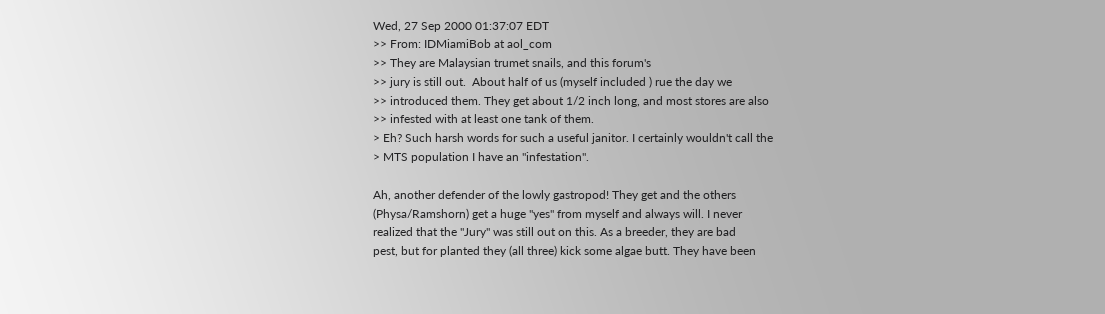Wed, 27 Sep 2000 01:37:07 EDT
>> From: IDMiamiBob at aol_com
>> They are Malaysian trumet snails, and this forum's
>> jury is still out.  About half of us (myself included ) rue the day we
>> introduced them. They get about 1/2 inch long, and most stores are also
>> infested with at least one tank of them.
> Eh? Such harsh words for such a useful janitor. I certainly wouldn't call the
> MTS population I have an "infestation".

Ah, another defender of the lowly gastropod! They get and the others
(Physa/Ramshorn) get a huge "yes" from myself and always will. I never
realized that the "Jury" was still out on this. As a breeder, they are bad
pest, but for planted they (all three) kick some algae butt. They have been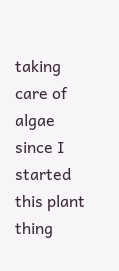taking care of algae since I started this plant thing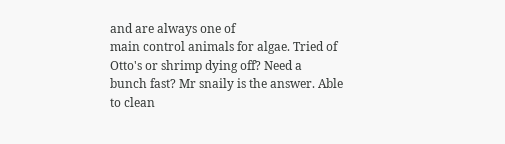and are always one of
main control animals for algae. Tried of Otto's or shrimp dying off? Need a
bunch fast? Mr snaily is the answer. Able to clean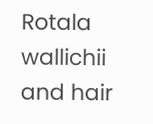Rotala wallichii and hair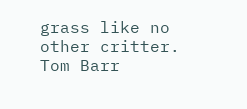grass like no other critter.
Tom Barr